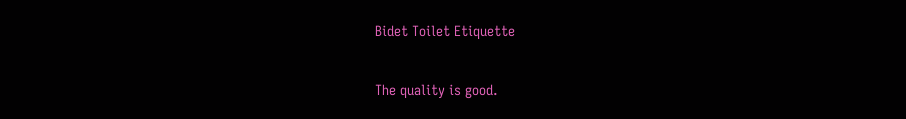Bidet Toilet Etiquette

The quality is good.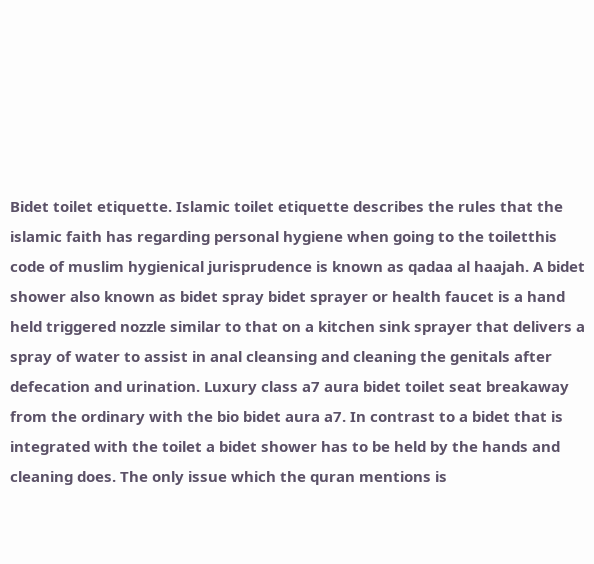Bidet toilet etiquette. Islamic toilet etiquette describes the rules that the islamic faith has regarding personal hygiene when going to the toiletthis code of muslim hygienical jurisprudence is known as qadaa al haajah. A bidet shower also known as bidet spray bidet sprayer or health faucet is a hand held triggered nozzle similar to that on a kitchen sink sprayer that delivers a spray of water to assist in anal cleansing and cleaning the genitals after defecation and urination. Luxury class a7 aura bidet toilet seat breakaway from the ordinary with the bio bidet aura a7. In contrast to a bidet that is integrated with the toilet a bidet shower has to be held by the hands and cleaning does. The only issue which the quran mentions is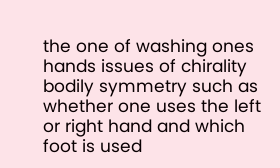the one of washing ones hands issues of chirality bodily symmetry such as whether one uses the left or right hand and which foot is used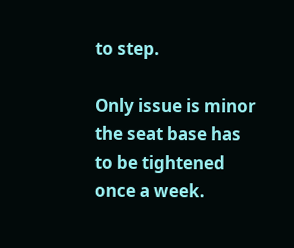to step.

Only issue is minor the seat base has to be tightened once a week.